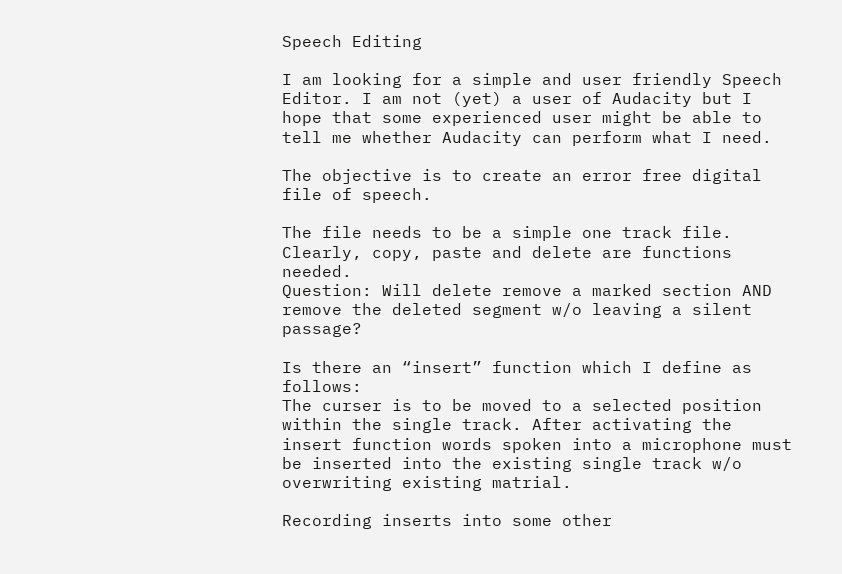Speech Editing

I am looking for a simple and user friendly Speech Editor. I am not (yet) a user of Audacity but I hope that some experienced user might be able to tell me whether Audacity can perform what I need.

The objective is to create an error free digital file of speech.

The file needs to be a simple one track file. Clearly, copy, paste and delete are functions needed.
Question: Will delete remove a marked section AND remove the deleted segment w/o leaving a silent passage?

Is there an “insert” function which I define as follows:
The curser is to be moved to a selected position within the single track. After activating the insert function words spoken into a microphone must be inserted into the existing single track w/o overwriting existing matrial.

Recording inserts into some other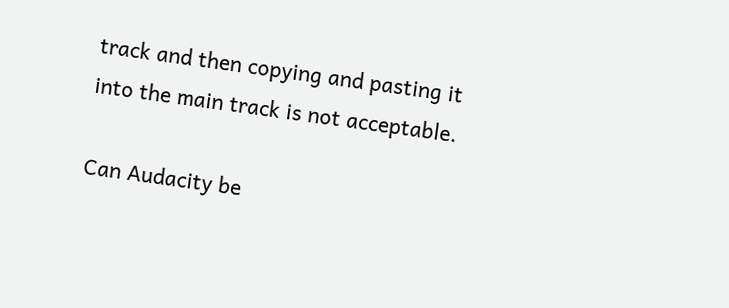track and then copying and pasting it into the main track is not acceptable.

Can Audacity be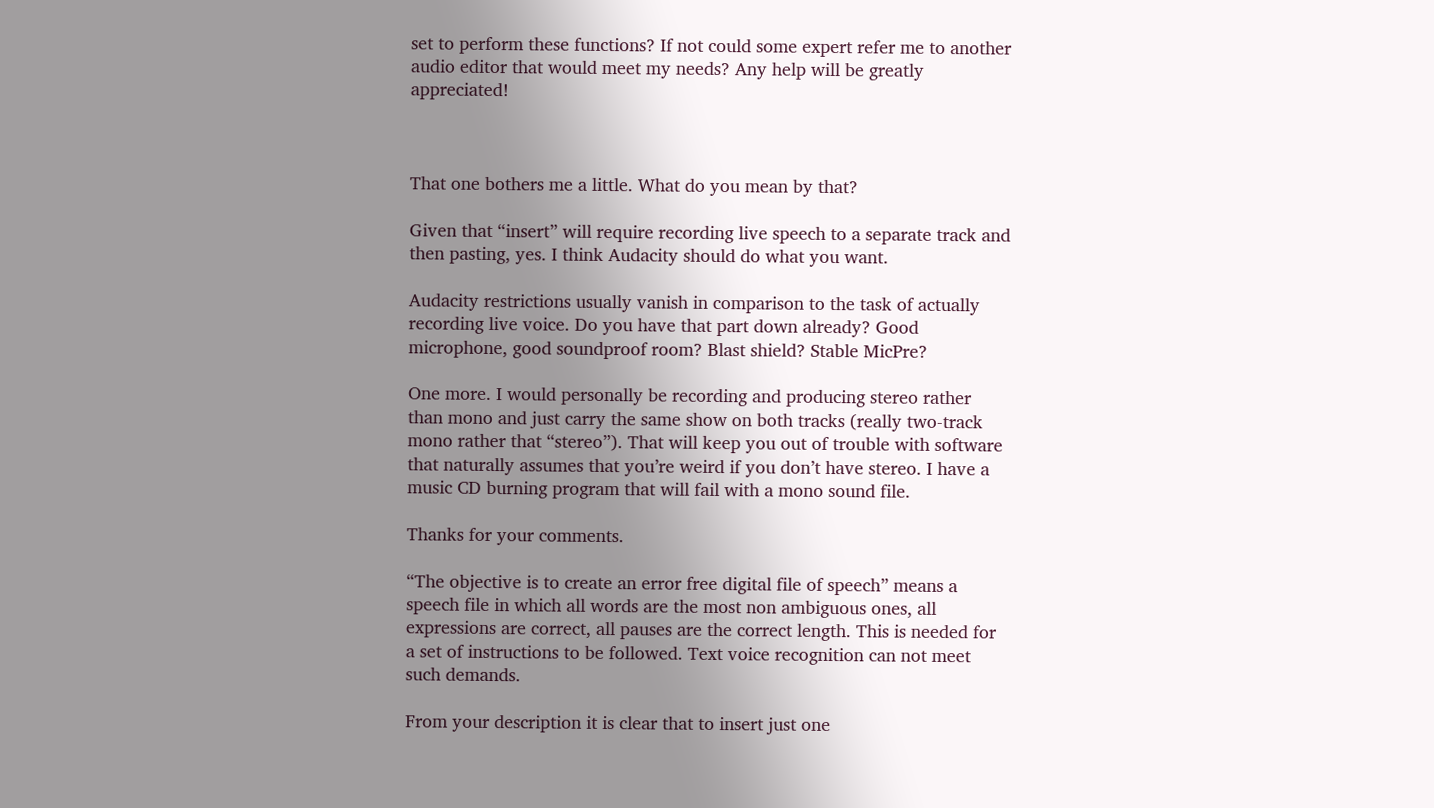set to perform these functions? If not could some expert refer me to another audio editor that would meet my needs? Any help will be greatly appreciated!



That one bothers me a little. What do you mean by that?

Given that “insert” will require recording live speech to a separate track and then pasting, yes. I think Audacity should do what you want.

Audacity restrictions usually vanish in comparison to the task of actually recording live voice. Do you have that part down already? Good microphone, good soundproof room? Blast shield? Stable MicPre?

One more. I would personally be recording and producing stereo rather than mono and just carry the same show on both tracks (really two-track mono rather that “stereo”). That will keep you out of trouble with software that naturally assumes that you’re weird if you don’t have stereo. I have a music CD burning program that will fail with a mono sound file.

Thanks for your comments.

“The objective is to create an error free digital file of speech” means a speech file in which all words are the most non ambiguous ones, all expressions are correct, all pauses are the correct length. This is needed for a set of instructions to be followed. Text voice recognition can not meet such demands.

From your description it is clear that to insert just one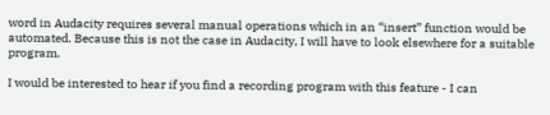word in Audacity requires several manual operations which in an “insert” function would be automated. Because this is not the case in Audacity, I will have to look elsewhere for a suitable program.

I would be interested to hear if you find a recording program with this feature - I can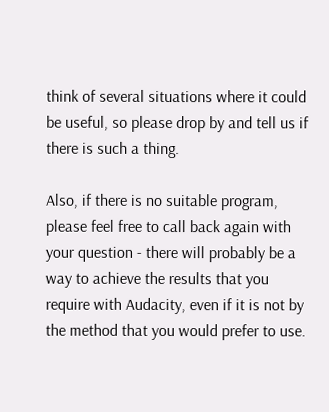think of several situations where it could be useful, so please drop by and tell us if there is such a thing.

Also, if there is no suitable program, please feel free to call back again with your question - there will probably be a way to achieve the results that you require with Audacity, even if it is not by the method that you would prefer to use.